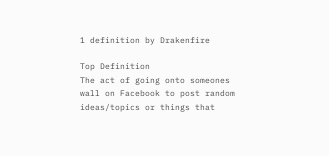1 definition by Drakenfire

Top Definition
The act of going onto someones wall on Facebook to post random ideas/topics or things that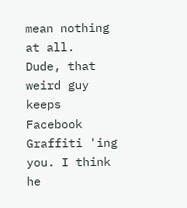mean nothing at all.
Dude, that weird guy keeps Facebook Graffiti 'ing you. I think he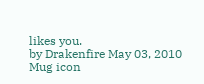likes you.
by Drakenfire May 03, 2010
Mug icon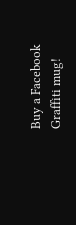Buy a Facebook Graffiti mug!